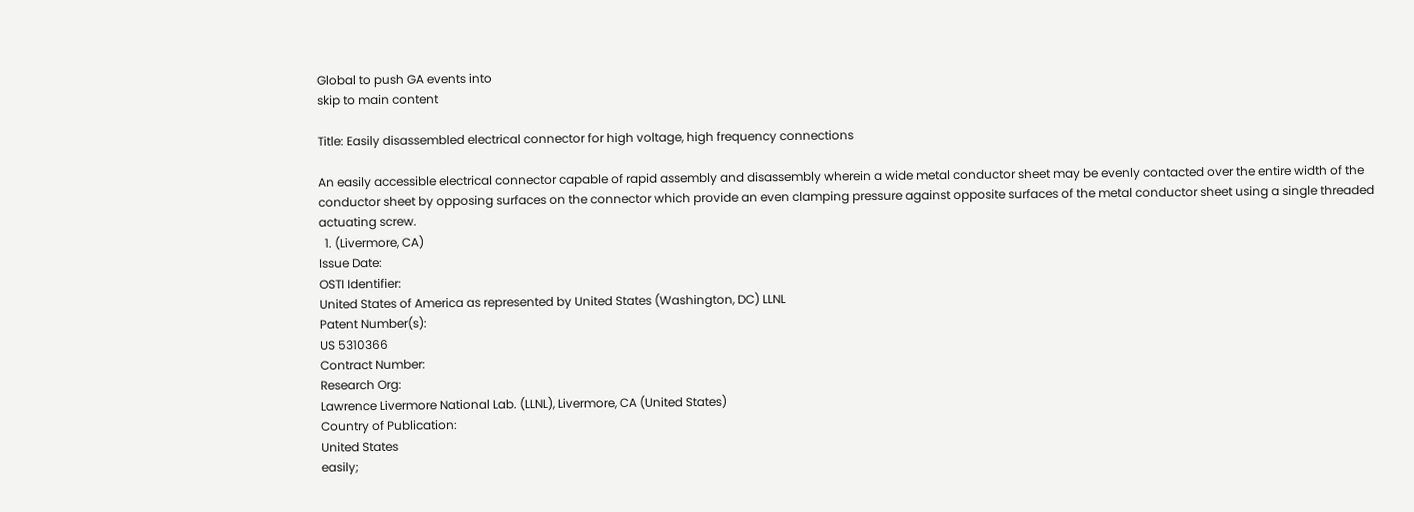Global to push GA events into
skip to main content

Title: Easily disassembled electrical connector for high voltage, high frequency connections

An easily accessible electrical connector capable of rapid assembly and disassembly wherein a wide metal conductor sheet may be evenly contacted over the entire width of the conductor sheet by opposing surfaces on the connector which provide an even clamping pressure against opposite surfaces of the metal conductor sheet using a single threaded actuating screw.
  1. (Livermore, CA)
Issue Date:
OSTI Identifier:
United States of America as represented by United States (Washington, DC) LLNL
Patent Number(s):
US 5310366
Contract Number:
Research Org:
Lawrence Livermore National Lab. (LLNL), Livermore, CA (United States)
Country of Publication:
United States
easily;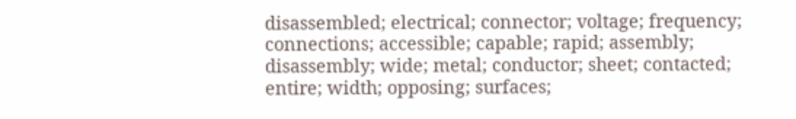disassembled; electrical; connector; voltage; frequency; connections; accessible; capable; rapid; assembly; disassembly; wide; metal; conductor; sheet; contacted; entire; width; opposing; surfaces;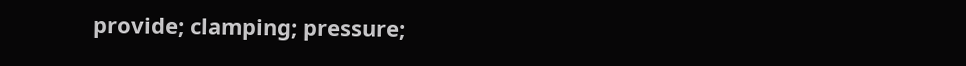provide; clamping; pressure;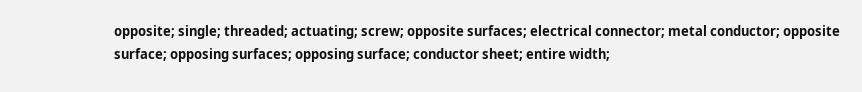opposite; single; threaded; actuating; screw; opposite surfaces; electrical connector; metal conductor; opposite surface; opposing surfaces; opposing surface; conductor sheet; entire width;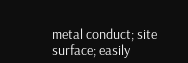metal conduct; site surface; easily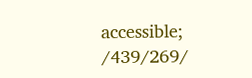accessible; /439/269/